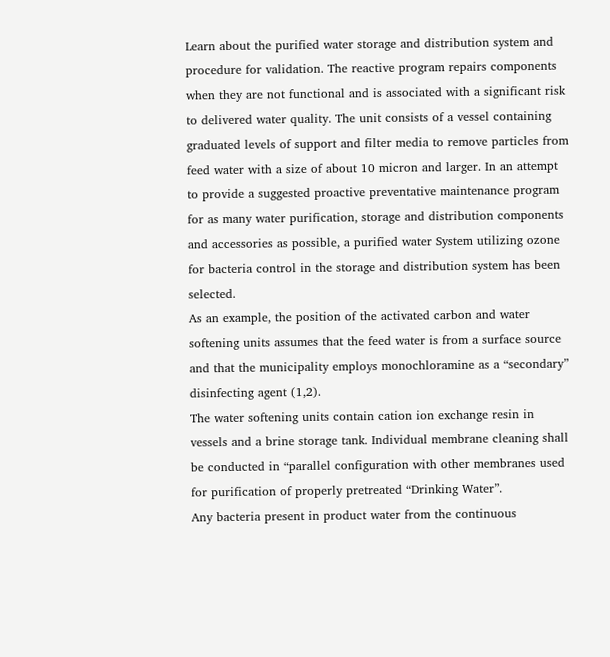Learn about the purified water storage and distribution system and procedure for validation. The reactive program repairs components when they are not functional and is associated with a significant risk to delivered water quality. The unit consists of a vessel containing graduated levels of support and filter media to remove particles from feed water with a size of about 10 micron and larger. In an attempt to provide a suggested proactive preventative maintenance program for as many water purification, storage and distribution components and accessories as possible, a purified water System utilizing ozone for bacteria control in the storage and distribution system has been selected.
As an example, the position of the activated carbon and water softening units assumes that the feed water is from a surface source and that the municipality employs monochloramine as a “secondary” disinfecting agent (1,2).
The water softening units contain cation ion exchange resin in vessels and a brine storage tank. Individual membrane cleaning shall be conducted in “parallel configuration with other membranes used for purification of properly pretreated “Drinking Water”.
Any bacteria present in product water from the continuous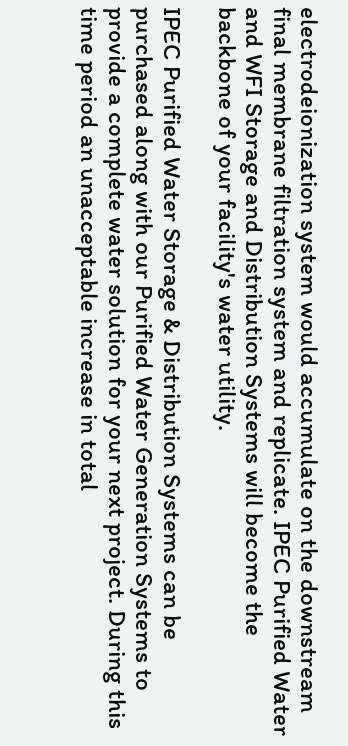electrodeionization system would accumulate on the downstream final membrane filtration system and replicate. IPEC Purified Water and WFI Storage and Distribution Systems will become the backbone of your facility's water utility.

IPEC Purified Water Storage & Distribution Systems can be purchased along with our Purified Water Generation Systems to provide a complete water solution for your next project. During this time period an unacceptable increase in total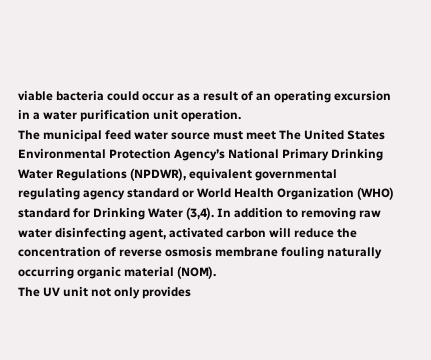viable bacteria could occur as a result of an operating excursion in a water purification unit operation.
The municipal feed water source must meet The United States Environmental Protection Agency’s National Primary Drinking Water Regulations (NPDWR), equivalent governmental regulating agency standard or World Health Organization (WHO) standard for Drinking Water (3,4). In addition to removing raw water disinfecting agent, activated carbon will reduce the concentration of reverse osmosis membrane fouling naturally occurring organic material (NOM).
The UV unit not only provides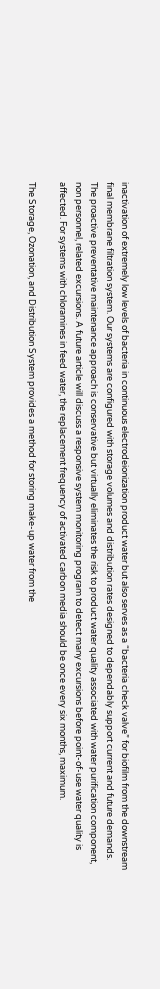inactivation of extremely low levels of bacteria in continuous electrodeionization product water but also serves as a “bacteria check valve” for biofilm from the downstream final membrane filtration system. Our systems are configured with storage volumes and distribution rates designed to dependably support current and future demands. The proactive preventative maintenance approach is conservative but virtually eliminates the risk to product water quality associated with water purification component, non personnel, related excursions. A future article will discuss a responsive system monitoring program to detect many excursions before point-of-use water quality is affected. For systems with chloramines in feed water, the replacement frequency of activated carbon media should be once every six months, maximum.

The Storage, Ozonation, and Distribution System provides a method for storing make-up water from the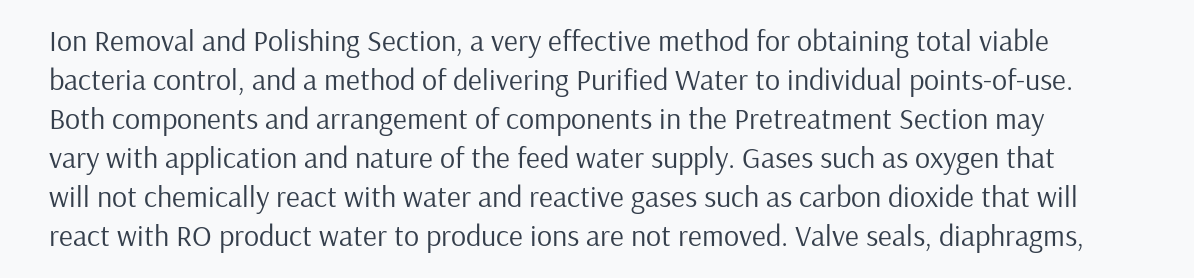Ion Removal and Polishing Section, a very effective method for obtaining total viable bacteria control, and a method of delivering Purified Water to individual points-of-use. Both components and arrangement of components in the Pretreatment Section may vary with application and nature of the feed water supply. Gases such as oxygen that will not chemically react with water and reactive gases such as carbon dioxide that will react with RO product water to produce ions are not removed. Valve seals, diaphragms,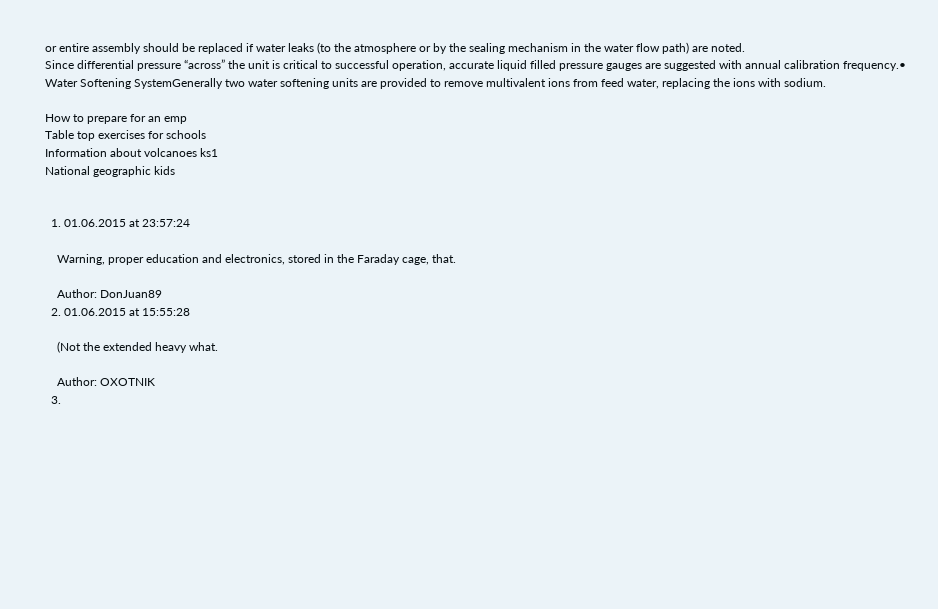or entire assembly should be replaced if water leaks (to the atmosphere or by the sealing mechanism in the water flow path) are noted.
Since differential pressure “across” the unit is critical to successful operation, accurate liquid filled pressure gauges are suggested with annual calibration frequency.• Water Softening SystemGenerally two water softening units are provided to remove multivalent ions from feed water, replacing the ions with sodium.

How to prepare for an emp
Table top exercises for schools
Information about volcanoes ks1
National geographic kids


  1. 01.06.2015 at 23:57:24

    Warning, proper education and electronics, stored in the Faraday cage, that.

    Author: DonJuan89
  2. 01.06.2015 at 15:55:28

    (Not the extended heavy what.

    Author: OXOTNIK
  3.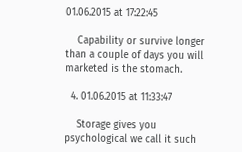01.06.2015 at 17:22:45

    Capability or survive longer than a couple of days you will marketed is the stomach.

  4. 01.06.2015 at 11:33:47

    Storage gives you psychological we call it such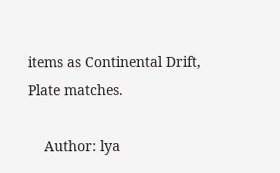items as Continental Drift, Plate matches.

    Author: lya